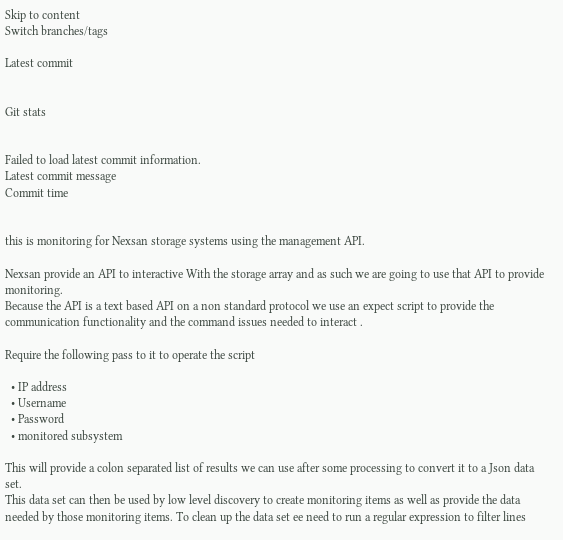Skip to content
Switch branches/tags

Latest commit


Git stats


Failed to load latest commit information.
Latest commit message
Commit time


this is monitoring for Nexsan storage systems using the management API.

Nexsan provide an API to interactive With the storage array and as such we are going to use that API to provide monitoring.
Because the API is a text based API on a non standard protocol we use an expect script to provide the communication functionality and the command issues needed to interact .

Require the following pass to it to operate the script

  • IP address
  • Username
  • Password
  • monitored subsystem

This will provide a colon separated list of results we can use after some processing to convert it to a Json data set.
This data set can then be used by low level discovery to create monitoring items as well as provide the data needed by those monitoring items. To clean up the data set ee need to run a regular expression to filter lines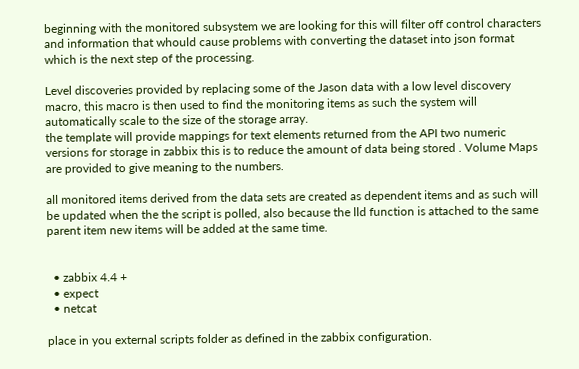beginning with the monitored subsystem we are looking for this will filter off control characters and information that whould cause problems with converting the dataset into json format which is the next step of the processing.

Level discoveries provided by replacing some of the Jason data with a low level discovery macro, this macro is then used to find the monitoring items as such the system will automatically scale to the size of the storage array.
the template will provide mappings for text elements returned from the API two numeric versions for storage in zabbix this is to reduce the amount of data being stored . Volume Maps are provided to give meaning to the numbers.

all monitored items derived from the data sets are created as dependent items and as such will be updated when the the script is polled, also because the lld function is attached to the same parent item new items will be added at the same time.


  • zabbix 4.4 +
  • expect
  • netcat

place in you external scripts folder as defined in the zabbix configuration.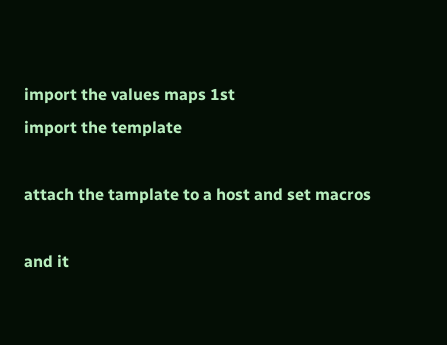import the values maps 1st
import the template

attach the tamplate to a host and set macros

and it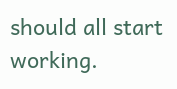should all start working.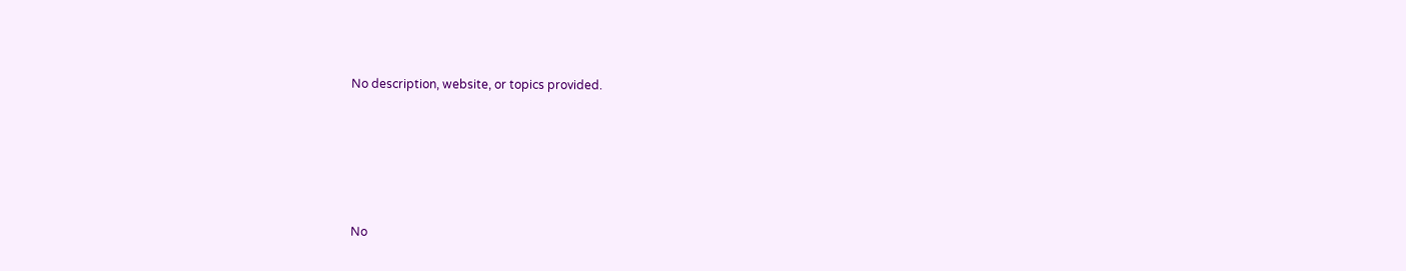No description, website, or topics provided.







No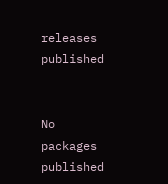releases published


No packages published